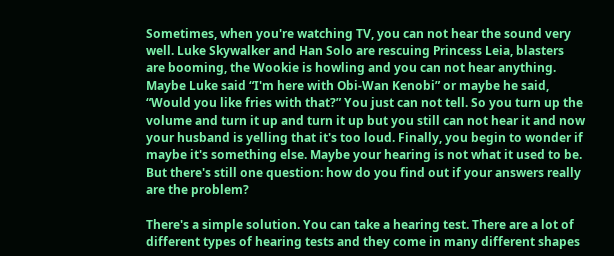Sometimes, when you're watching TV, you can not hear the sound very well. Luke Skywalker and Han Solo are rescuing Princess Leia, blasters are booming, the Wookie is howling and you can not hear anything. Maybe Luke said “I'm here with Obi-Wan Kenobi” or maybe he said, “Would you like fries with that?” You just can not tell. So you turn up the volume and turn it up and turn it up but you still can not hear it and now your husband is yelling that it's too loud. Finally, you begin to wonder if maybe it's something else. Maybe your hearing is not what it used to be. But there's still one question: how do you find out if your answers really are the problem?

There's a simple solution. You can take a hearing test. There are a lot of different types of hearing tests and they come in many different shapes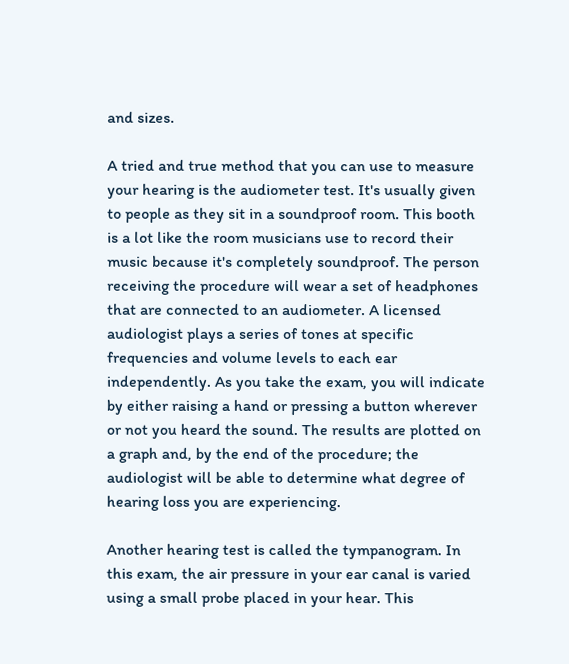and sizes.

A tried and true method that you can use to measure your hearing is the audiometer test. It's usually given to people as they sit in a soundproof room. This booth is a lot like the room musicians use to record their music because it's completely soundproof. The person receiving the procedure will wear a set of headphones that are connected to an audiometer. A licensed audiologist plays a series of tones at specific frequencies and volume levels to each ear independently. As you take the exam, you will indicate by either raising a hand or pressing a button wherever or not you heard the sound. The results are plotted on a graph and, by the end of the procedure; the audiologist will be able to determine what degree of hearing loss you are experiencing.

Another hearing test is called the tympanogram. In this exam, the air pressure in your ear canal is varied using a small probe placed in your hear. This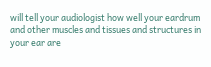will tell your audiologist how well your eardrum and other muscles and tissues and structures in your ear are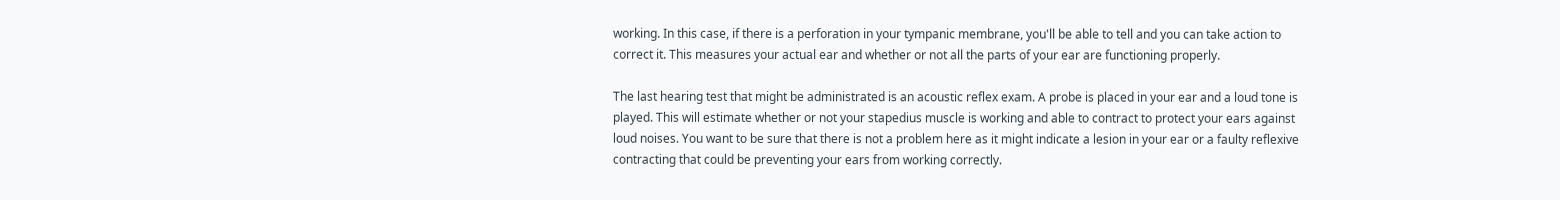working. In this case, if there is a perforation in your tympanic membrane, you'll be able to tell and you can take action to correct it. This measures your actual ear and whether or not all the parts of your ear are functioning properly.

The last hearing test that might be administrated is an acoustic reflex exam. A probe is placed in your ear and a loud tone is played. This will estimate whether or not your stapedius muscle is working and able to contract to protect your ears against loud noises. You want to be sure that there is not a problem here as it might indicate a lesion in your ear or a faulty reflexive contracting that could be preventing your ears from working correctly.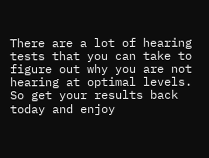There are a lot of hearing tests that you can take to figure out why you are not hearing at optimal levels. So get your results back today and enjoy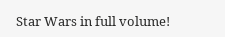Star Wars in full volume!